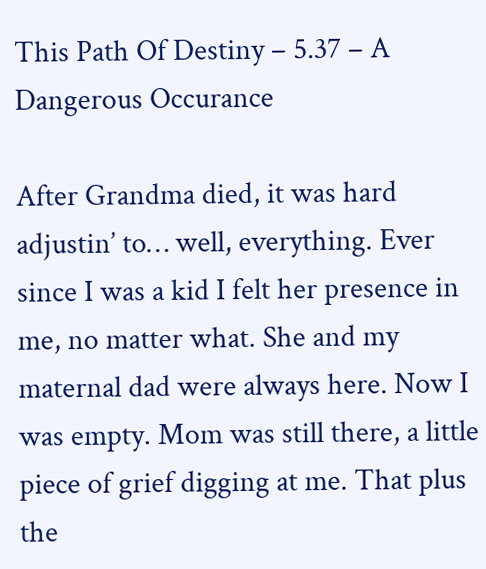This Path Of Destiny – 5.37 – A Dangerous Occurance

After Grandma died, it was hard adjustin’ to… well, everything. Ever since I was a kid I felt her presence in me, no matter what. She and my maternal dad were always here. Now I was empty. Mom was still there, a little piece of grief digging at me. That plus the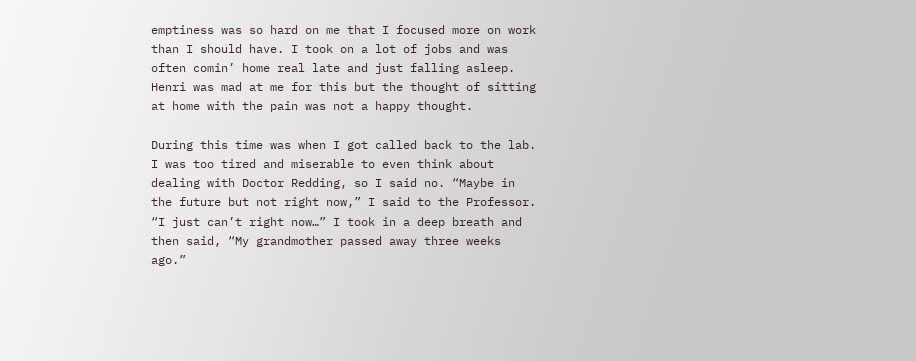emptiness was so hard on me that I focused more on work than I should have. I took on a lot of jobs and was often comin’ home real late and just falling asleep. Henri was mad at me for this but the thought of sitting at home with the pain was not a happy thought.

During this time was when I got called back to the lab. I was too tired and miserable to even think about dealing with Doctor Redding, so I said no. “Maybe in the future but not right now,” I said to the Professor. “I just can’t right now…” I took in a deep breath and then said, “My grandmother passed away three weeks ago.”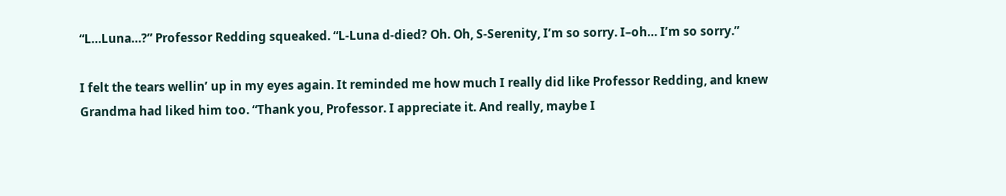“L…Luna…?” Professor Redding squeaked. “L-Luna d-died? Oh. Oh, S-Serenity, I’m so sorry. I–oh… I’m so sorry.”

I felt the tears wellin’ up in my eyes again. It reminded me how much I really did like Professor Redding, and knew Grandma had liked him too. “Thank you, Professor. I appreciate it. And really, maybe I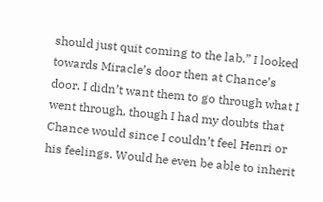should just quit coming to the lab.” I looked towards Miracle’s door then at Chance’s door. I didn’t want them to go through what I went through, though I had my doubts that Chance would since I couldn’t feel Henri or his feelings. Would he even be able to inherit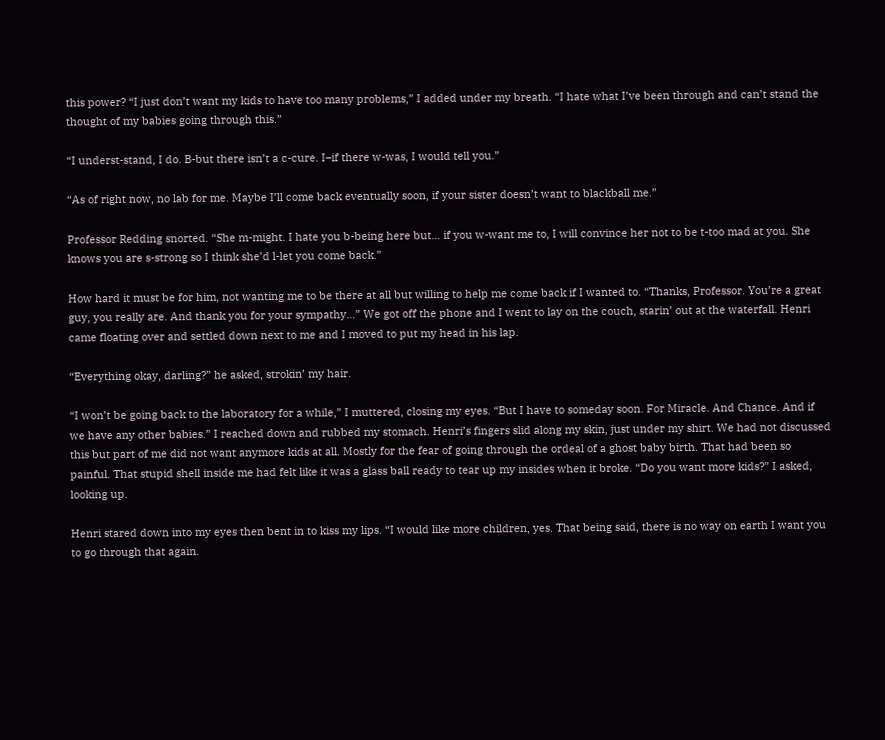this power? “I just don’t want my kids to have too many problems,” I added under my breath. “I hate what I’ve been through and can’t stand the thought of my babies going through this.”

“I underst-stand, I do. B-but there isn’t a c-cure. I–if there w-was, I would tell you.”

“As of right now, no lab for me. Maybe I’ll come back eventually soon, if your sister doesn’t want to blackball me.”

Professor Redding snorted. “She m-might. I hate you b-being here but… if you w-want me to, I will convince her not to be t-too mad at you. She knows you are s-strong so I think she’d l-let you come back.”

How hard it must be for him, not wanting me to be there at all but willing to help me come back if I wanted to. “Thanks, Professor. You’re a great guy, you really are. And thank you for your sympathy…” We got off the phone and I went to lay on the couch, starin’ out at the waterfall. Henri came floating over and settled down next to me and I moved to put my head in his lap.

“Everything okay, darling?” he asked, strokin’ my hair.

“I won’t be going back to the laboratory for a while,” I muttered, closing my eyes. “But I have to someday soon. For Miracle. And Chance. And if we have any other babies.” I reached down and rubbed my stomach. Henri’s fingers slid along my skin, just under my shirt. We had not discussed this but part of me did not want anymore kids at all. Mostly for the fear of going through the ordeal of a ghost baby birth. That had been so painful. That stupid shell inside me had felt like it was a glass ball ready to tear up my insides when it broke. “Do you want more kids?” I asked, looking up.

Henri stared down into my eyes then bent in to kiss my lips. “I would like more children, yes. That being said, there is no way on earth I want you to go through that again.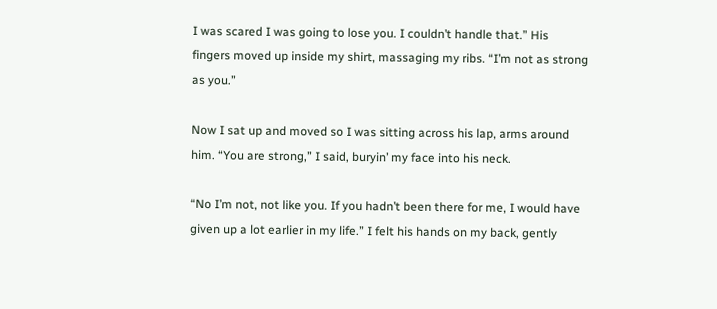I was scared I was going to lose you. I couldn’t handle that.” His fingers moved up inside my shirt, massaging my ribs. “I’m not as strong as you.”

Now I sat up and moved so I was sitting across his lap, arms around him. “You are strong,” I said, buryin’ my face into his neck.

“No I’m not, not like you. If you hadn’t been there for me, I would have given up a lot earlier in my life.” I felt his hands on my back, gently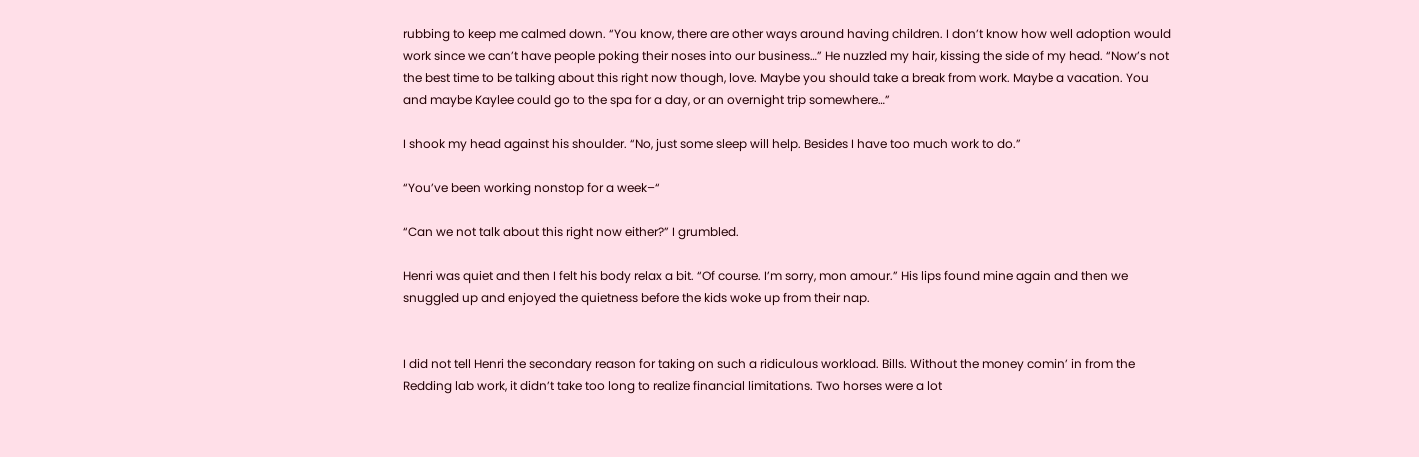rubbing to keep me calmed down. “You know, there are other ways around having children. I don’t know how well adoption would work since we can’t have people poking their noses into our business…” He nuzzled my hair, kissing the side of my head. “Now’s not the best time to be talking about this right now though, love. Maybe you should take a break from work. Maybe a vacation. You and maybe Kaylee could go to the spa for a day, or an overnight trip somewhere…”

I shook my head against his shoulder. “No, just some sleep will help. Besides I have too much work to do.”

“You’ve been working nonstop for a week–“

“Can we not talk about this right now either?” I grumbled.

Henri was quiet and then I felt his body relax a bit. “Of course. I’m sorry, mon amour.” His lips found mine again and then we snuggled up and enjoyed the quietness before the kids woke up from their nap.


I did not tell Henri the secondary reason for taking on such a ridiculous workload. Bills. Without the money comin’ in from the Redding lab work, it didn’t take too long to realize financial limitations. Two horses were a lot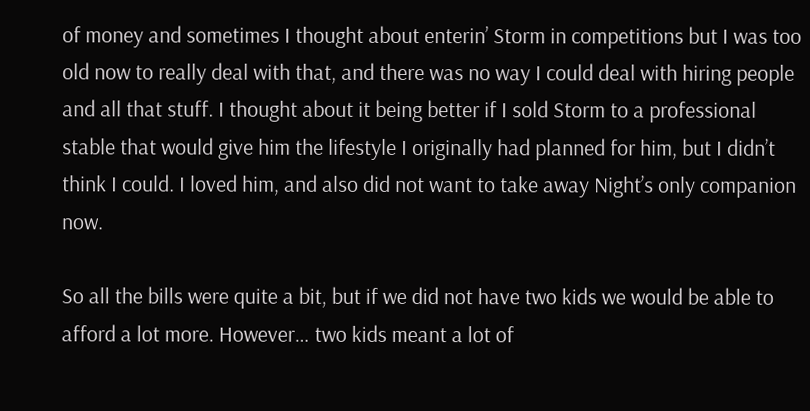of money and sometimes I thought about enterin’ Storm in competitions but I was too old now to really deal with that, and there was no way I could deal with hiring people and all that stuff. I thought about it being better if I sold Storm to a professional stable that would give him the lifestyle I originally had planned for him, but I didn’t think I could. I loved him, and also did not want to take away Night’s only companion now.

So all the bills were quite a bit, but if we did not have two kids we would be able to afford a lot more. However… two kids meant a lot of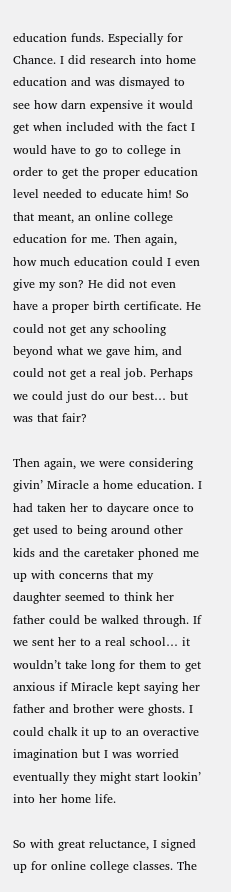education funds. Especially for Chance. I did research into home education and was dismayed to see how darn expensive it would get when included with the fact I would have to go to college in order to get the proper education level needed to educate him! So that meant, an online college education for me. Then again, how much education could I even give my son? He did not even have a proper birth certificate. He could not get any schooling beyond what we gave him, and could not get a real job. Perhaps we could just do our best… but was that fair?

Then again, we were considering givin’ Miracle a home education. I had taken her to daycare once to get used to being around other kids and the caretaker phoned me up with concerns that my daughter seemed to think her father could be walked through. If we sent her to a real school… it wouldn’t take long for them to get anxious if Miracle kept saying her father and brother were ghosts. I could chalk it up to an overactive imagination but I was worried eventually they might start lookin’ into her home life.

So with great reluctance, I signed up for online college classes. The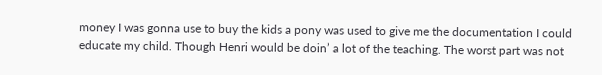money I was gonna use to buy the kids a pony was used to give me the documentation I could educate my child. Though Henri would be doin’ a lot of the teaching. The worst part was not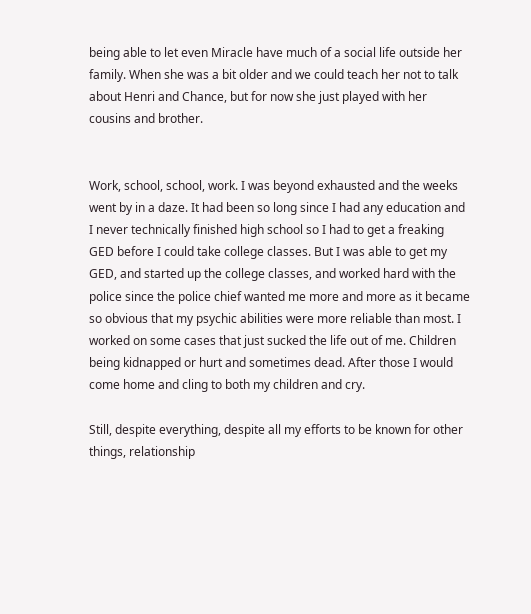being able to let even Miracle have much of a social life outside her family. When she was a bit older and we could teach her not to talk about Henri and Chance, but for now she just played with her cousins and brother.


Work, school, school, work. I was beyond exhausted and the weeks went by in a daze. It had been so long since I had any education and I never technically finished high school so I had to get a freaking GED before I could take college classes. But I was able to get my GED, and started up the college classes, and worked hard with the police since the police chief wanted me more and more as it became so obvious that my psychic abilities were more reliable than most. I worked on some cases that just sucked the life out of me. Children being kidnapped or hurt and sometimes dead. After those I would come home and cling to both my children and cry.

Still, despite everything, despite all my efforts to be known for other things, relationship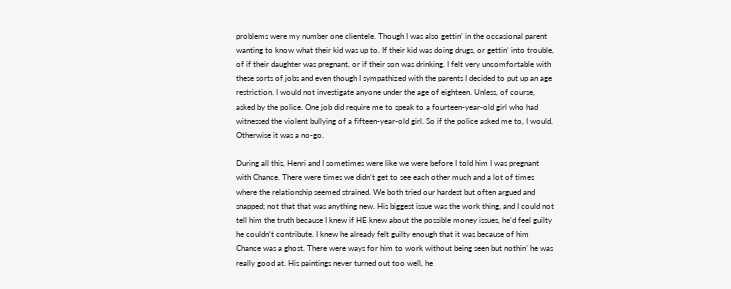problems were my number one clientele. Though I was also gettin’ in the occasional parent wanting to know what their kid was up to. If their kid was doing drugs, or gettin’ into trouble, of if their daughter was pregnant, or if their son was drinking. I felt very uncomfortable with these sorts of jobs and even though I sympathized with the parents I decided to put up an age restriction. I would not investigate anyone under the age of eighteen. Unless, of course, asked by the police. One job did require me to speak to a fourteen-year-old girl who had witnessed the violent bullying of a fifteen-year-old girl. So if the police asked me to, I would. Otherwise it was a no-go.

During all this, Henri and I sometimes were like we were before I told him I was pregnant with Chance. There were times we didn’t get to see each other much and a lot of times where the relationship seemed strained. We both tried our hardest but often argued and snapped; not that that was anything new. His biggest issue was the work thing, and I could not tell him the truth because I knew if HE knew about the possible money issues, he’d feel guilty he couldn’t contribute. I knew he already felt guilty enough that it was because of him Chance was a ghost. There were ways for him to work without being seen but nothin’ he was really good at. His paintings never turned out too well, he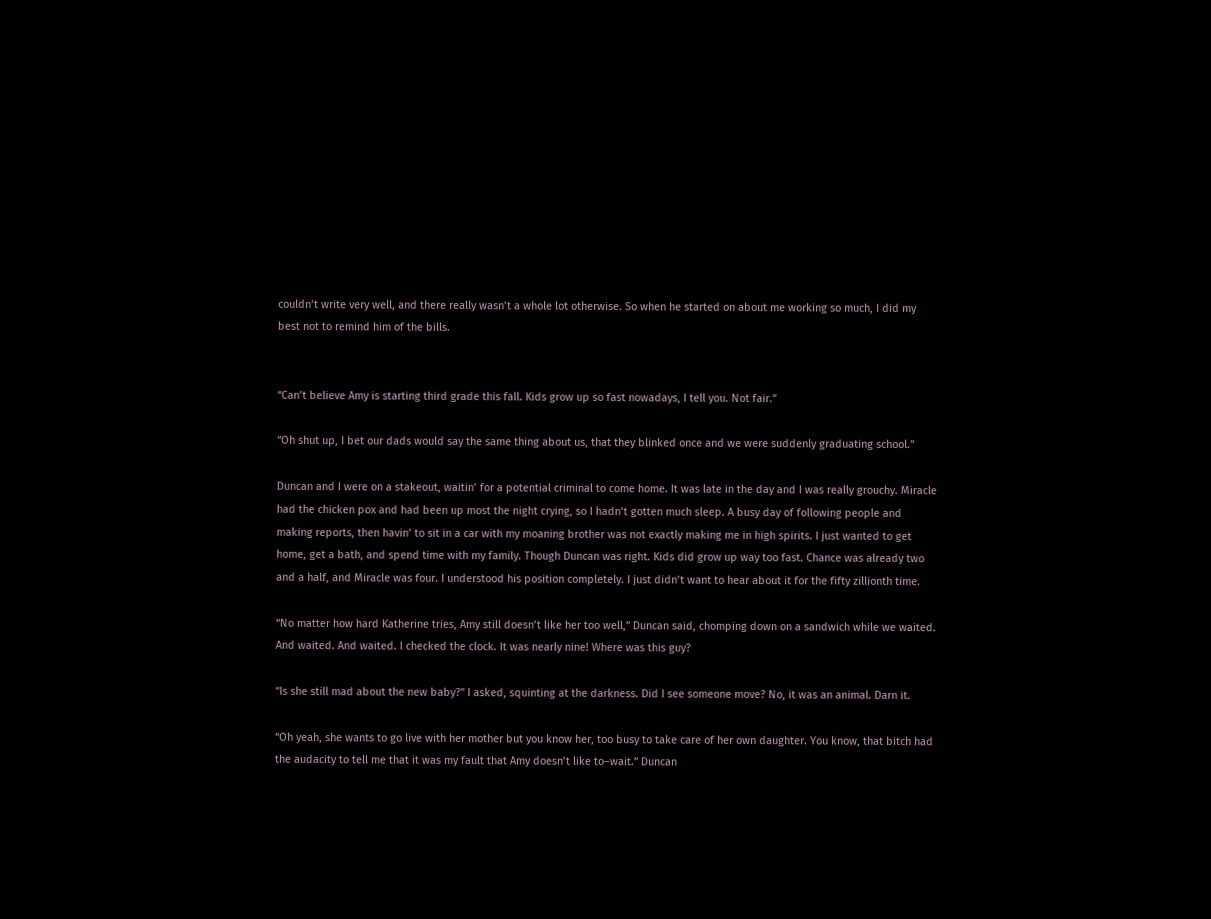couldn’t write very well, and there really wasn’t a whole lot otherwise. So when he started on about me working so much, I did my best not to remind him of the bills.


“Can’t believe Amy is starting third grade this fall. Kids grow up so fast nowadays, I tell you. Not fair.”

“Oh shut up, I bet our dads would say the same thing about us, that they blinked once and we were suddenly graduating school.”

Duncan and I were on a stakeout, waitin’ for a potential criminal to come home. It was late in the day and I was really grouchy. Miracle had the chicken pox and had been up most the night crying, so I hadn’t gotten much sleep. A busy day of following people and making reports, then havin’ to sit in a car with my moaning brother was not exactly making me in high spirits. I just wanted to get home, get a bath, and spend time with my family. Though Duncan was right. Kids did grow up way too fast. Chance was already two and a half, and Miracle was four. I understood his position completely. I just didn’t want to hear about it for the fifty zillionth time.

“No matter how hard Katherine tries, Amy still doesn’t like her too well,” Duncan said, chomping down on a sandwich while we waited. And waited. And waited. I checked the clock. It was nearly nine! Where was this guy?

“Is she still mad about the new baby?” I asked, squinting at the darkness. Did I see someone move? No, it was an animal. Darn it.

“Oh yeah, she wants to go live with her mother but you know her, too busy to take care of her own daughter. You know, that bitch had the audacity to tell me that it was my fault that Amy doesn’t like to–wait.” Duncan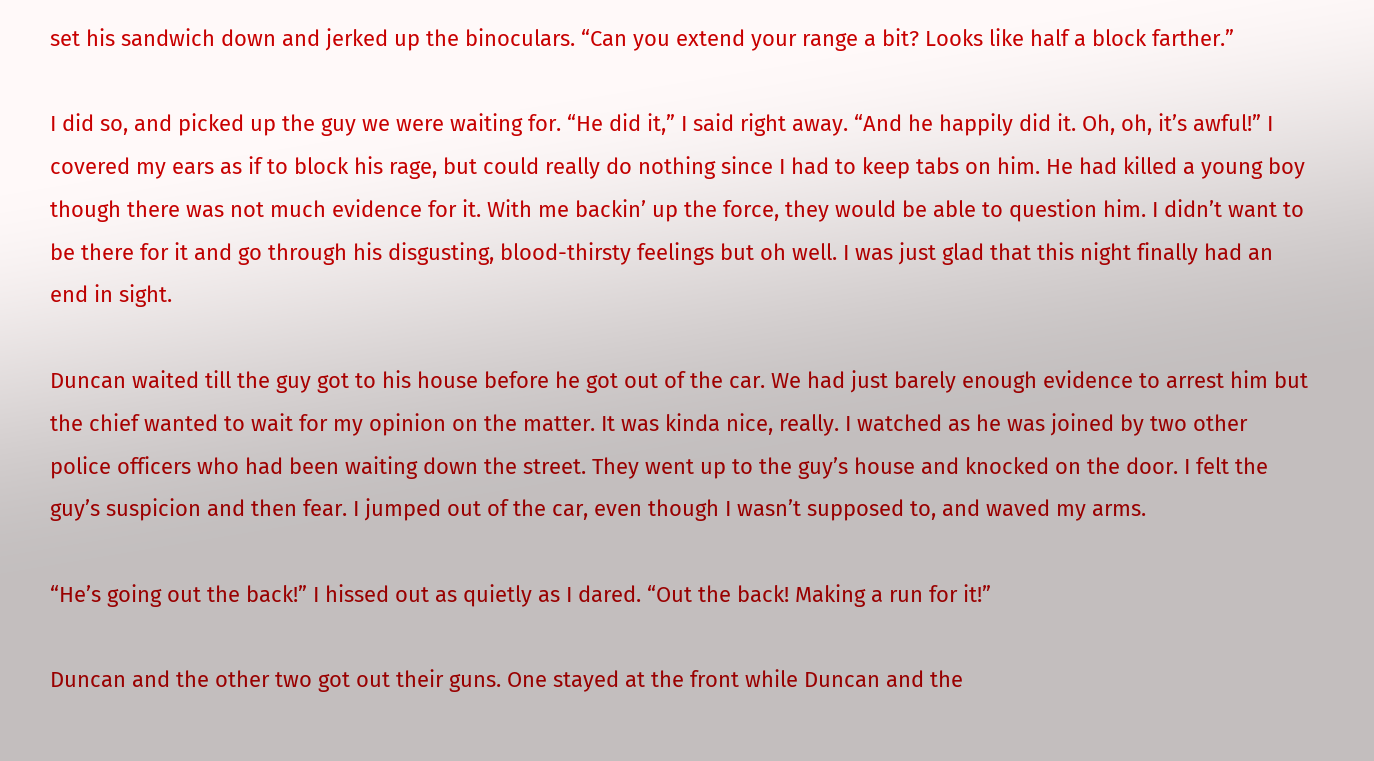set his sandwich down and jerked up the binoculars. “Can you extend your range a bit? Looks like half a block farther.”

I did so, and picked up the guy we were waiting for. “He did it,” I said right away. “And he happily did it. Oh, oh, it’s awful!” I covered my ears as if to block his rage, but could really do nothing since I had to keep tabs on him. He had killed a young boy though there was not much evidence for it. With me backin’ up the force, they would be able to question him. I didn’t want to be there for it and go through his disgusting, blood-thirsty feelings but oh well. I was just glad that this night finally had an end in sight.

Duncan waited till the guy got to his house before he got out of the car. We had just barely enough evidence to arrest him but the chief wanted to wait for my opinion on the matter. It was kinda nice, really. I watched as he was joined by two other police officers who had been waiting down the street. They went up to the guy’s house and knocked on the door. I felt the guy’s suspicion and then fear. I jumped out of the car, even though I wasn’t supposed to, and waved my arms.

“He’s going out the back!” I hissed out as quietly as I dared. “Out the back! Making a run for it!”

Duncan and the other two got out their guns. One stayed at the front while Duncan and the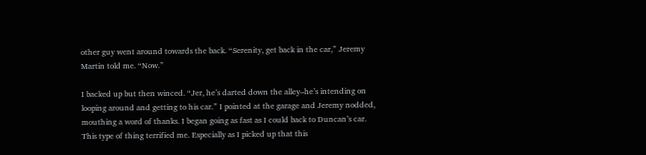other guy went around towards the back. “Serenity, get back in the car,” Jeremy Martin told me. “Now.”

I backed up but then winced. “Jer, he’s darted down the alley–he’s intending on looping around and getting to his car.” I pointed at the garage and Jeremy nodded, mouthing a word of thanks. I began going as fast as I could back to Duncan’s car. This type of thing terrified me. Especially as I picked up that this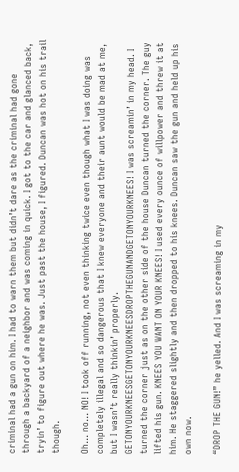criminal had a gun on him. I had to warn them but didn’t dare as the criminal had gone through a backyard of a neighbor and was coming in quick. I got to the car and glanced back, tryin’ to figure out where he was. Just past the house, I figured. Duncan was hot on his trail though.

Oh… no… NO! I took off running, not even thinking twice even though what I was doing was completely illegal and so dangerous that I knew everyone and their aunt would be mad at me, but I wasn’t really thinkin’ properly. GETONYOURKNEESGETONYOURKNEESDROPTHEGUNANDGETONYOURKNEES! I was screamin’ in my head. I turned the corner just as on the other side of the house Duncan turned the corner. The guy lifted his gun. KNEES YOU WANT ON YOUR KNEES! I used every ounce of willpower and threw it at him. He staggered slightly and then dropped to his knees. Duncan saw the gun and held up his own now.

“DROP THE GUN!” he yelled. And I was screaming in my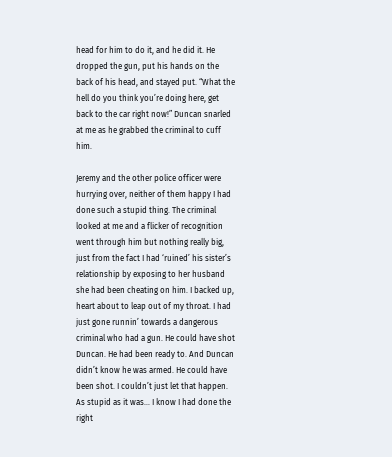head for him to do it, and he did it. He dropped the gun, put his hands on the back of his head, and stayed put. “What the hell do you think you’re doing here, get back to the car right now!” Duncan snarled at me as he grabbed the criminal to cuff him.

Jeremy and the other police officer were hurrying over, neither of them happy I had done such a stupid thing. The criminal looked at me and a flicker of recognition went through him but nothing really big, just from the fact I had ‘ruined’ his sister’s relationship by exposing to her husband she had been cheating on him. I backed up, heart about to leap out of my throat. I had just gone runnin’ towards a dangerous criminal who had a gun. He could have shot Duncan. He had been ready to. And Duncan didn’t know he was armed. He could have been shot. I couldn’t just let that happen. As stupid as it was… I know I had done the right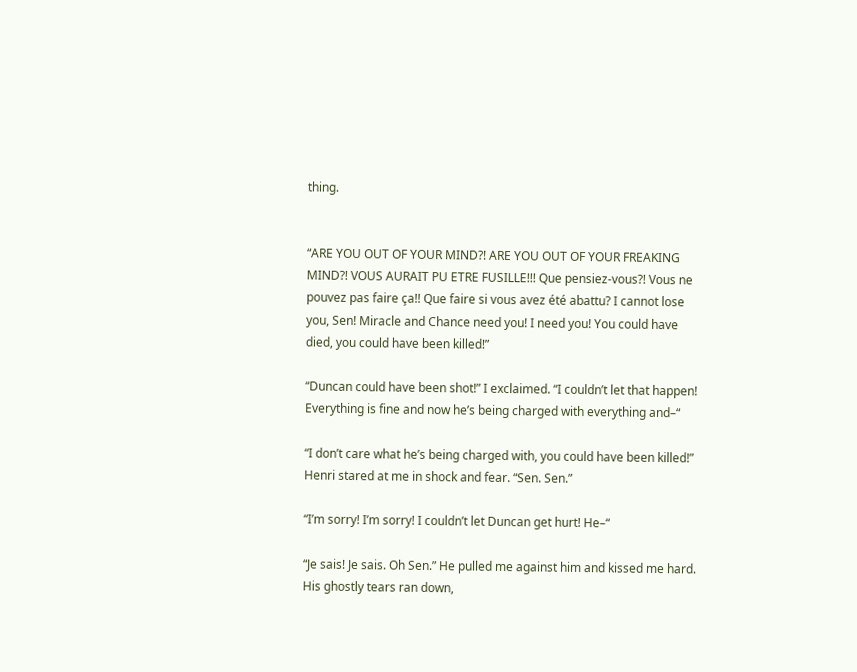thing.


“ARE YOU OUT OF YOUR MIND?! ARE YOU OUT OF YOUR FREAKING MIND?! VOUS AURAIT PU ETRE FUSILLE!!! Que pensiez-vous?! Vous ne pouvez pas faire ça!! Que faire si vous avez été abattu? I cannot lose you, Sen! Miracle and Chance need you! I need you! You could have died, you could have been killed!”

“Duncan could have been shot!” I exclaimed. “I couldn’t let that happen! Everything is fine and now he’s being charged with everything and–“

“I don’t care what he’s being charged with, you could have been killed!” Henri stared at me in shock and fear. “Sen. Sen.”

“I’m sorry! I’m sorry! I couldn’t let Duncan get hurt! He–“

“Je sais! Je sais. Oh Sen.” He pulled me against him and kissed me hard. His ghostly tears ran down,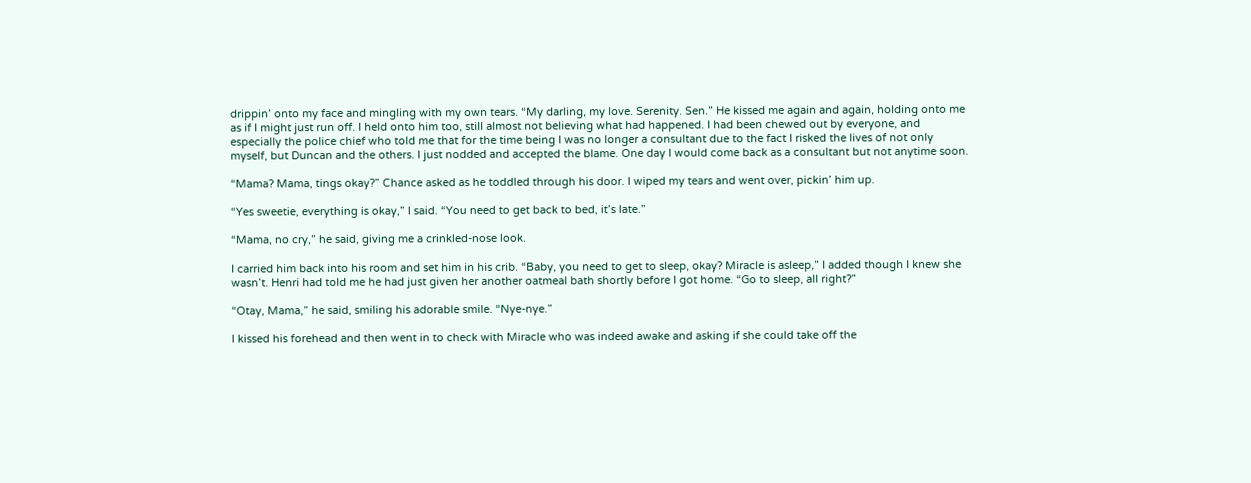drippin’ onto my face and mingling with my own tears. “My darling, my love. Serenity. Sen.” He kissed me again and again, holding onto me as if I might just run off. I held onto him too, still almost not believing what had happened. I had been chewed out by everyone, and especially the police chief who told me that for the time being I was no longer a consultant due to the fact I risked the lives of not only myself, but Duncan and the others. I just nodded and accepted the blame. One day I would come back as a consultant but not anytime soon.

“Mama? Mama, tings okay?” Chance asked as he toddled through his door. I wiped my tears and went over, pickin’ him up.

“Yes sweetie, everything is okay,” I said. “You need to get back to bed, it’s late.”

“Mama, no cry,” he said, giving me a crinkled-nose look.

I carried him back into his room and set him in his crib. “Baby, you need to get to sleep, okay? Miracle is asleep,” I added though I knew she wasn’t. Henri had told me he had just given her another oatmeal bath shortly before I got home. “Go to sleep, all right?”

“Otay, Mama,” he said, smiling his adorable smile. “Nye-nye.”

I kissed his forehead and then went in to check with Miracle who was indeed awake and asking if she could take off the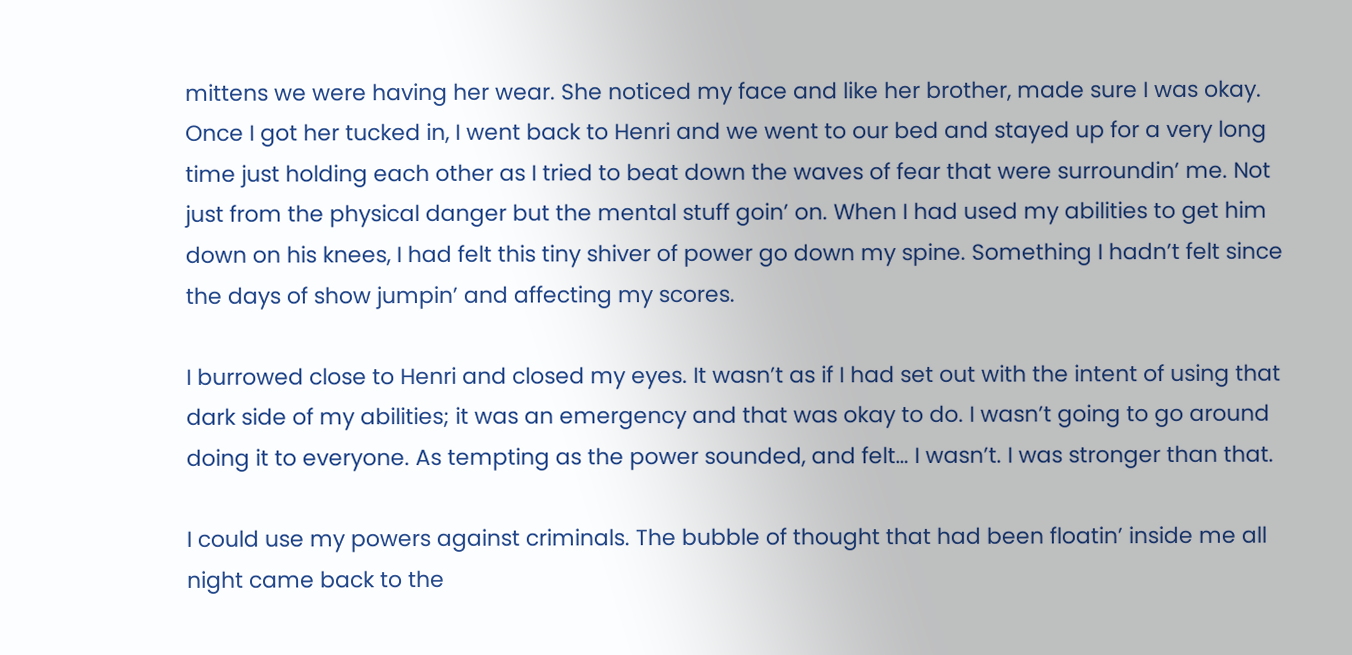mittens we were having her wear. She noticed my face and like her brother, made sure I was okay. Once I got her tucked in, I went back to Henri and we went to our bed and stayed up for a very long time just holding each other as I tried to beat down the waves of fear that were surroundin’ me. Not just from the physical danger but the mental stuff goin’ on. When I had used my abilities to get him down on his knees, I had felt this tiny shiver of power go down my spine. Something I hadn’t felt since the days of show jumpin’ and affecting my scores.

I burrowed close to Henri and closed my eyes. It wasn’t as if I had set out with the intent of using that dark side of my abilities; it was an emergency and that was okay to do. I wasn’t going to go around doing it to everyone. As tempting as the power sounded, and felt… I wasn’t. I was stronger than that.

I could use my powers against criminals. The bubble of thought that had been floatin’ inside me all night came back to the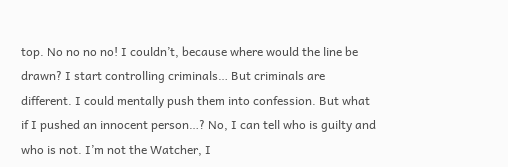top. No no no no! I couldn’t, because where would the line be drawn? I start controlling criminals… But criminals are different. I could mentally push them into confession. But what if I pushed an innocent person…? No, I can tell who is guilty and who is not. I’m not the Watcher, I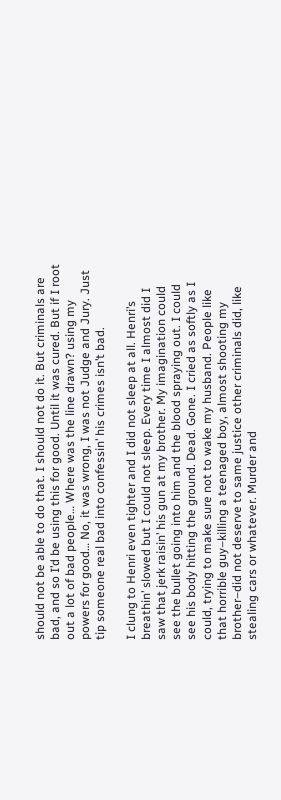should not be able to do that. I should not do it. But criminals are bad, and so I’d be using this for good. Until it was cured. But if I root out a lot of bad people… Where was the line drawn? using my powers for good… No, it was wrong, I was not Judge and Jury. Just tip someone real bad into confessin’ his crimes isn’t bad.

I clung to Henri even tighter and I did not sleep at all. Henri’s breathin’ slowed but I could not sleep. Every time I almost did I saw that jerk raisin’ his gun at my brother. My imagination could see the bullet going into him and the blood spraying out. I could see his body hitting the ground. Dead. Gone. I cried as softly as I could, trying to make sure not to wake my husband. People like that horrible guy–killing a teenaged boy, almost shooting my brother–did not deserve to same justice other criminals did, like stealing cars or whatever. Murder and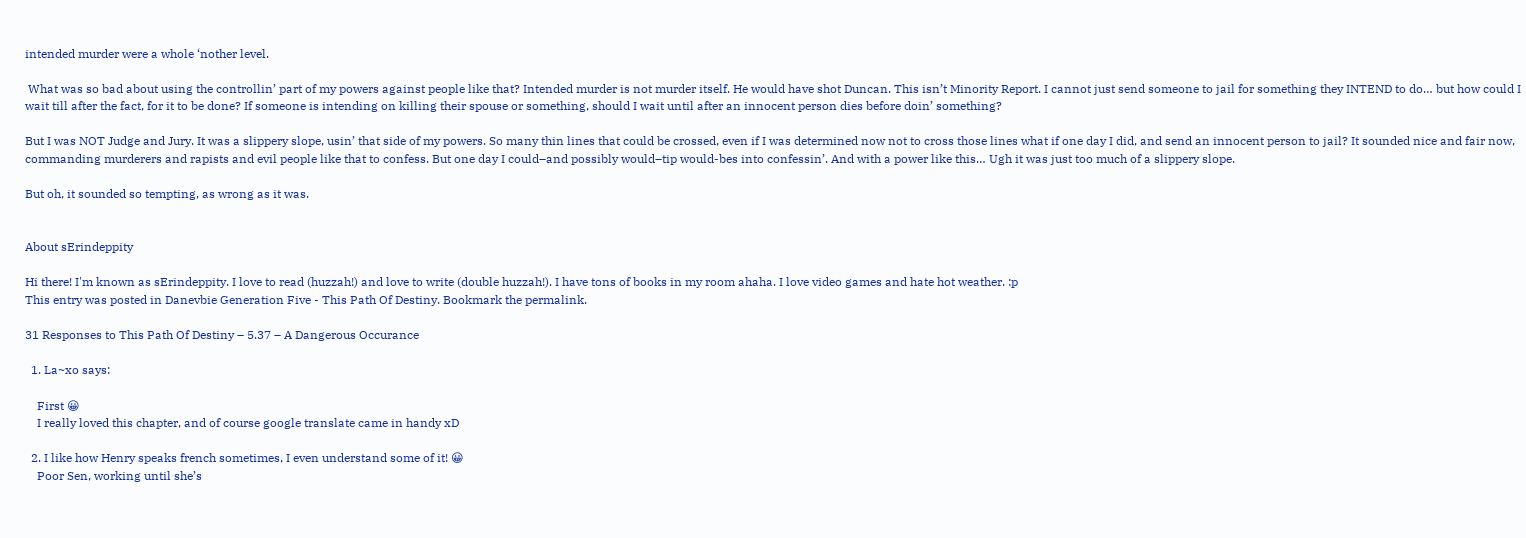intended murder were a whole ‘nother level.

 What was so bad about using the controllin’ part of my powers against people like that? Intended murder is not murder itself. He would have shot Duncan. This isn’t Minority Report. I cannot just send someone to jail for something they INTEND to do… but how could I wait till after the fact, for it to be done? If someone is intending on killing their spouse or something, should I wait until after an innocent person dies before doin’ something?

But I was NOT Judge and Jury. It was a slippery slope, usin’ that side of my powers. So many thin lines that could be crossed, even if I was determined now not to cross those lines what if one day I did, and send an innocent person to jail? It sounded nice and fair now, commanding murderers and rapists and evil people like that to confess. But one day I could–and possibly would–tip would-bes into confessin’. And with a power like this… Ugh it was just too much of a slippery slope.

But oh, it sounded so tempting, as wrong as it was.


About sErindeppity

Hi there! I'm known as sErindeppity. I love to read (huzzah!) and love to write (double huzzah!). I have tons of books in my room ahaha. I love video games and hate hot weather. :p
This entry was posted in Danevbie Generation Five - This Path Of Destiny. Bookmark the permalink.

31 Responses to This Path Of Destiny – 5.37 – A Dangerous Occurance

  1. La~xo says:

    First 😀
    I really loved this chapter, and of course google translate came in handy xD

  2. I like how Henry speaks french sometimes, I even understand some of it! 😀
    Poor Sen, working until she’s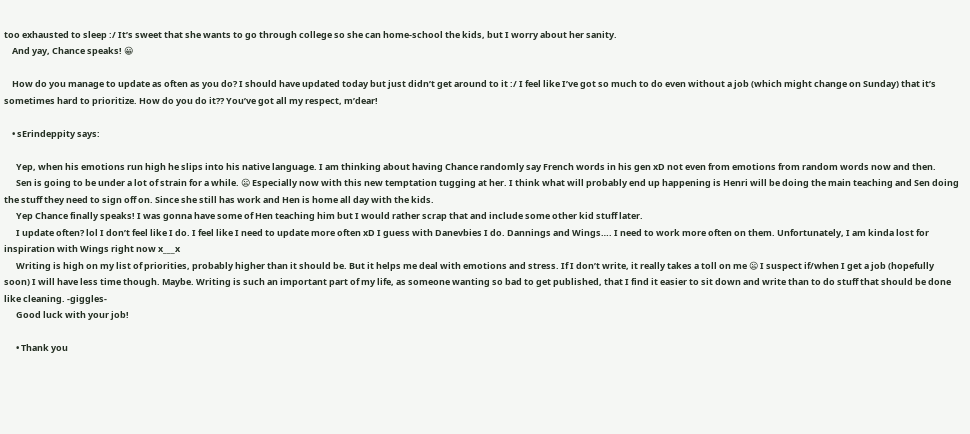too exhausted to sleep :/ It’s sweet that she wants to go through college so she can home-school the kids, but I worry about her sanity.
    And yay, Chance speaks! 😀

    How do you manage to update as often as you do? I should have updated today but just didn’t get around to it :/ I feel like I’ve got so much to do even without a job (which might change on Sunday) that it’s sometimes hard to prioritize. How do you do it?? You’ve got all my respect, m’dear!

    • sErindeppity says:

      Yep, when his emotions run high he slips into his native language. I am thinking about having Chance randomly say French words in his gen xD not even from emotions from random words now and then.
      Sen is going to be under a lot of strain for a while. 😦 Especially now with this new temptation tugging at her. I think what will probably end up happening is Henri will be doing the main teaching and Sen doing the stuff they need to sign off on. Since she still has work and Hen is home all day with the kids.
      Yep Chance finally speaks! I was gonna have some of Hen teaching him but I would rather scrap that and include some other kid stuff later.
      I update often? lol I don’t feel like I do. I feel like I need to update more often xD I guess with Danevbies I do. Dannings and Wings…. I need to work more often on them. Unfortunately, I am kinda lost for inspiration with Wings right now x___x
      Writing is high on my list of priorities, probably higher than it should be. But it helps me deal with emotions and stress. If I don’t write, it really takes a toll on me 😦 I suspect if/when I get a job (hopefully soon) I will have less time though. Maybe. Writing is such an important part of my life, as someone wanting so bad to get published, that I find it easier to sit down and write than to do stuff that should be done like cleaning. -giggles-
      Good luck with your job!

      • Thank you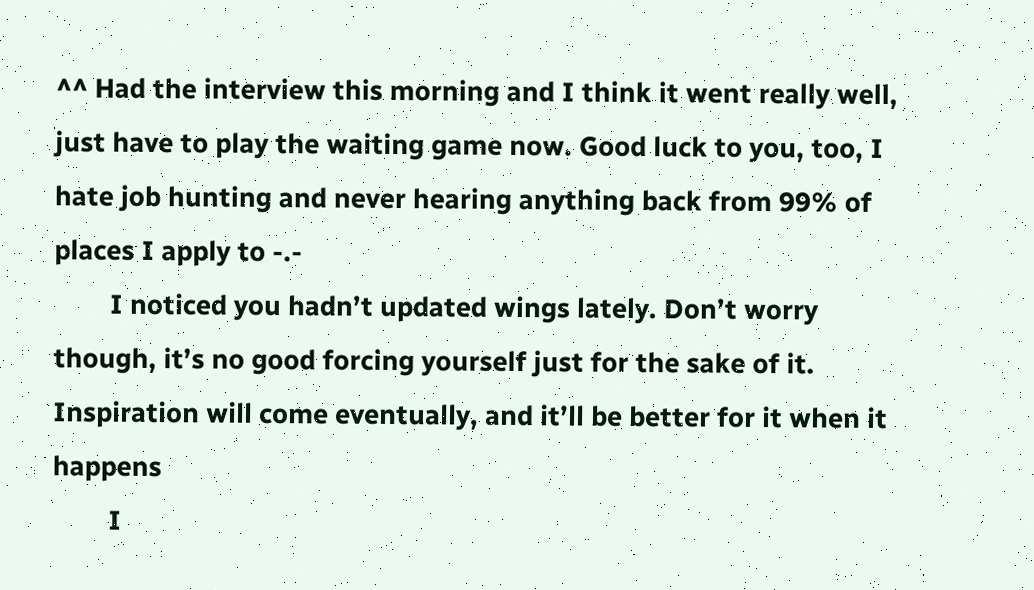^^ Had the interview this morning and I think it went really well, just have to play the waiting game now. Good luck to you, too, I hate job hunting and never hearing anything back from 99% of places I apply to -.-
        I noticed you hadn’t updated wings lately. Don’t worry though, it’s no good forcing yourself just for the sake of it. Inspiration will come eventually, and it’ll be better for it when it happens
        I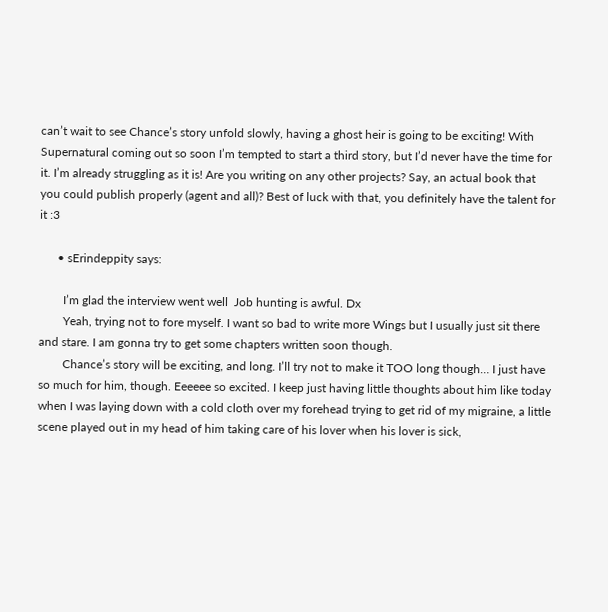can’t wait to see Chance’s story unfold slowly, having a ghost heir is going to be exciting! With Supernatural coming out so soon I’m tempted to start a third story, but I’d never have the time for it. I’m already struggling as it is! Are you writing on any other projects? Say, an actual book that you could publish properly (agent and all)? Best of luck with that, you definitely have the talent for it :3

      • sErindeppity says:

        I’m glad the interview went well  Job hunting is awful. Dx
        Yeah, trying not to fore myself. I want so bad to write more Wings but I usually just sit there and stare. I am gonna try to get some chapters written soon though.
        Chance’s story will be exciting, and long. I’ll try not to make it TOO long though… I just have so much for him, though. Eeeeee so excited. I keep just having little thoughts about him like today when I was laying down with a cold cloth over my forehead trying to get rid of my migraine, a little scene played out in my head of him taking care of his lover when his lover is sick,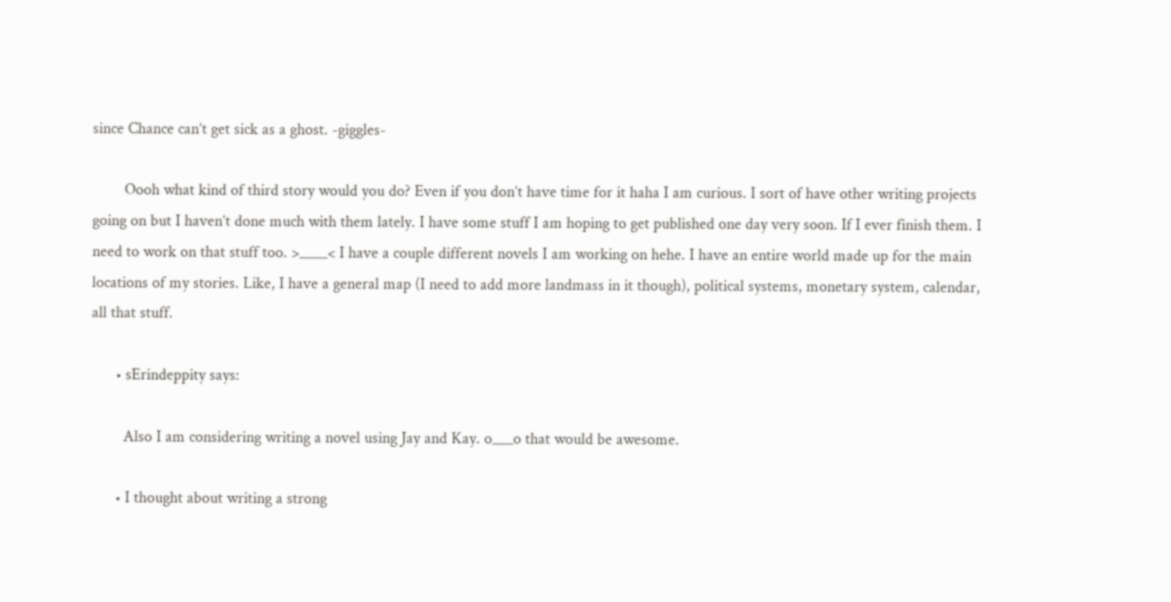since Chance can’t get sick as a ghost. -giggles-

        Oooh what kind of third story would you do? Even if you don’t have time for it haha I am curious. I sort of have other writing projects going on but I haven’t done much with them lately. I have some stuff I am hoping to get published one day very soon. If I ever finish them. I need to work on that stuff too. >____< I have a couple different novels I am working on hehe. I have an entire world made up for the main locations of my stories. Like, I have a general map (I need to add more landmass in it though), political systems, monetary system, calendar, all that stuff.

      • sErindeppity says:

        Also I am considering writing a novel using Jay and Kay. o___o that would be awesome.

      • I thought about writing a strong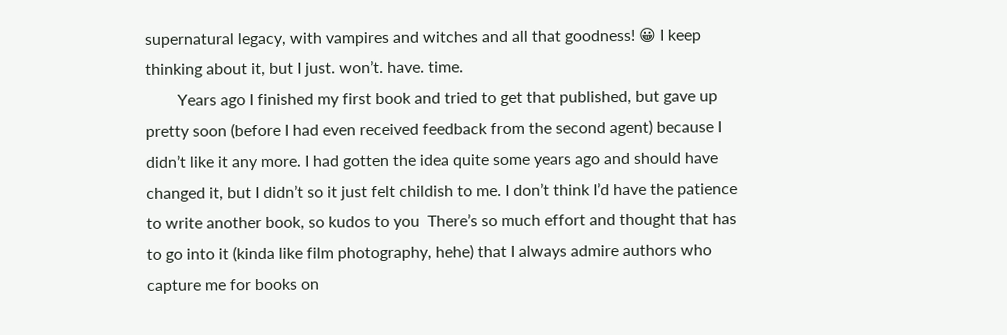supernatural legacy, with vampires and witches and all that goodness! 😀 I keep thinking about it, but I just. won’t. have. time.
        Years ago I finished my first book and tried to get that published, but gave up pretty soon (before I had even received feedback from the second agent) because I didn’t like it any more. I had gotten the idea quite some years ago and should have changed it, but I didn’t so it just felt childish to me. I don’t think I’d have the patience to write another book, so kudos to you  There’s so much effort and thought that has to go into it (kinda like film photography, hehe) that I always admire authors who capture me for books on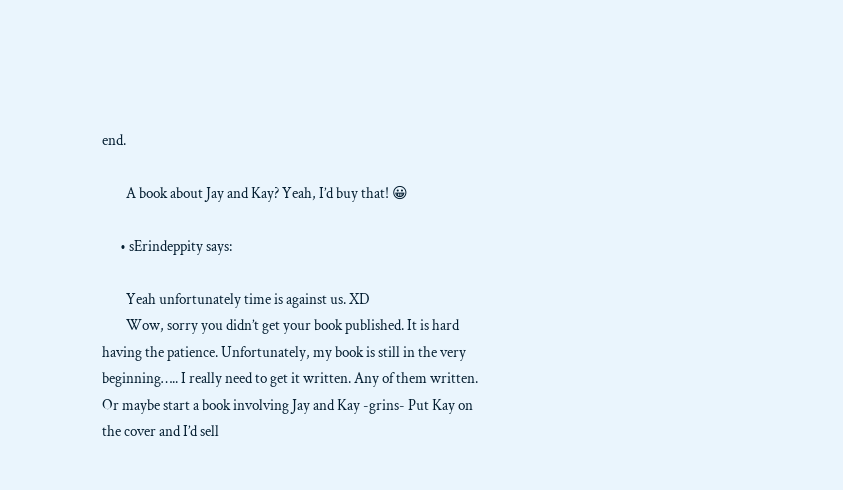end.

        A book about Jay and Kay? Yeah, I’d buy that! 😀

      • sErindeppity says:

        Yeah unfortunately time is against us. XD
        Wow, sorry you didn’t get your book published. It is hard having the patience. Unfortunately, my book is still in the very beginning….. I really need to get it written. Any of them written. Or maybe start a book involving Jay and Kay -grins- Put Kay on the cover and I’d sell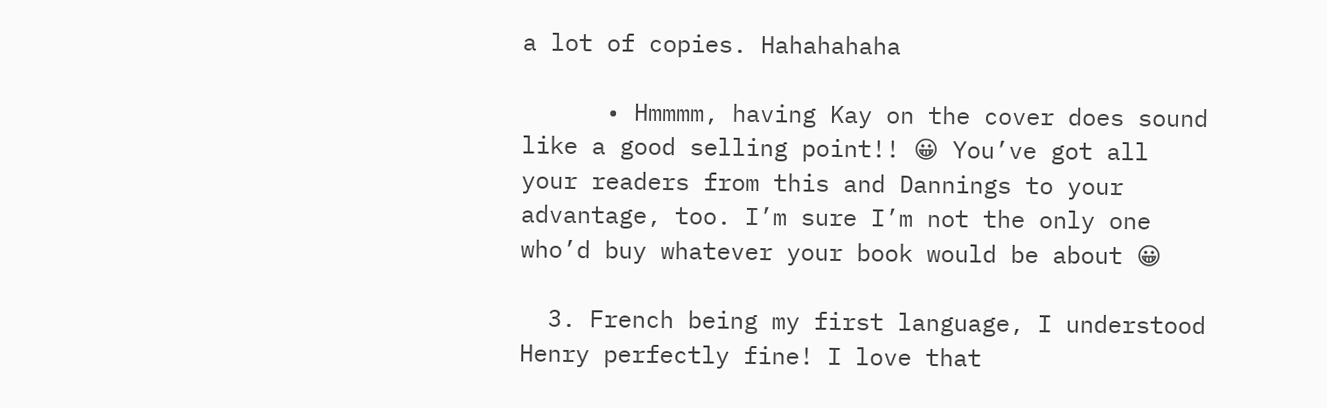a lot of copies. Hahahahaha

      • Hmmmm, having Kay on the cover does sound like a good selling point!! 😀 You’ve got all your readers from this and Dannings to your advantage, too. I’m sure I’m not the only one who’d buy whatever your book would be about 😀

  3. French being my first language, I understood Henry perfectly fine! I love that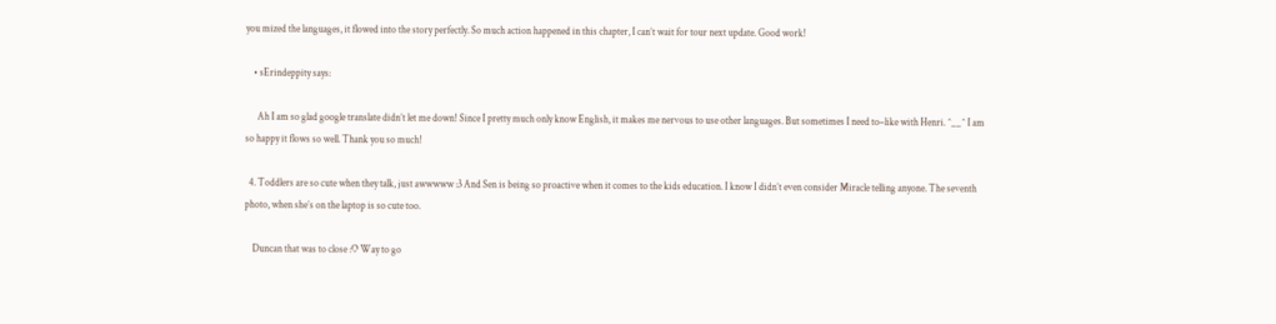you mized the languages, it flowed into the story perfectly. So much action happened in this chapter, I can’t wait for tour next update. Good work!

    • sErindeppity says:

      Ah I am so glad google translate didn’t let me down! Since I pretty much only know English, it makes me nervous to use other languages. But sometimes I need to–like with Henri. ^__^ I am so happy it flows so well. Thank you so much!

  4. Toddlers are so cute when they talk, just awwwww :3 And Sen is being so proactive when it comes to the kids education. I know I didn’t even consider Miracle telling anyone. The seventh photo, when she’s on the laptop is so cute too.

    Duncan that was to close :O Way to go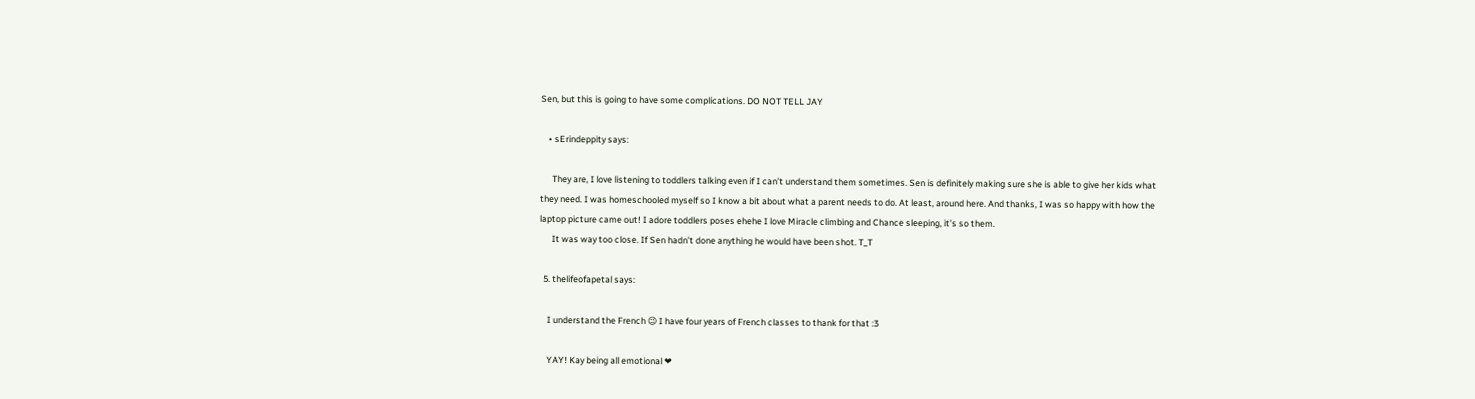Sen, but this is going to have some complications. DO NOT TELL JAY

    • sErindeppity says:

      They are, I love listening to toddlers talking even if I can’t understand them sometimes. Sen is definitely making sure she is able to give her kids what they need. I was homeschooled myself so I know a bit about what a parent needs to do. At least, around here. And thanks, I was so happy with how the laptop picture came out! I adore toddlers poses ehehe I love Miracle climbing and Chance sleeping, it’s so them.
      It was way too close. If Sen hadn’t done anything he would have been shot. T_T

  5. thelifeofapetal says:

    I understand the French 😉 I have four years of French classes to thank for that :3

    YAY! Kay being all emotional ❤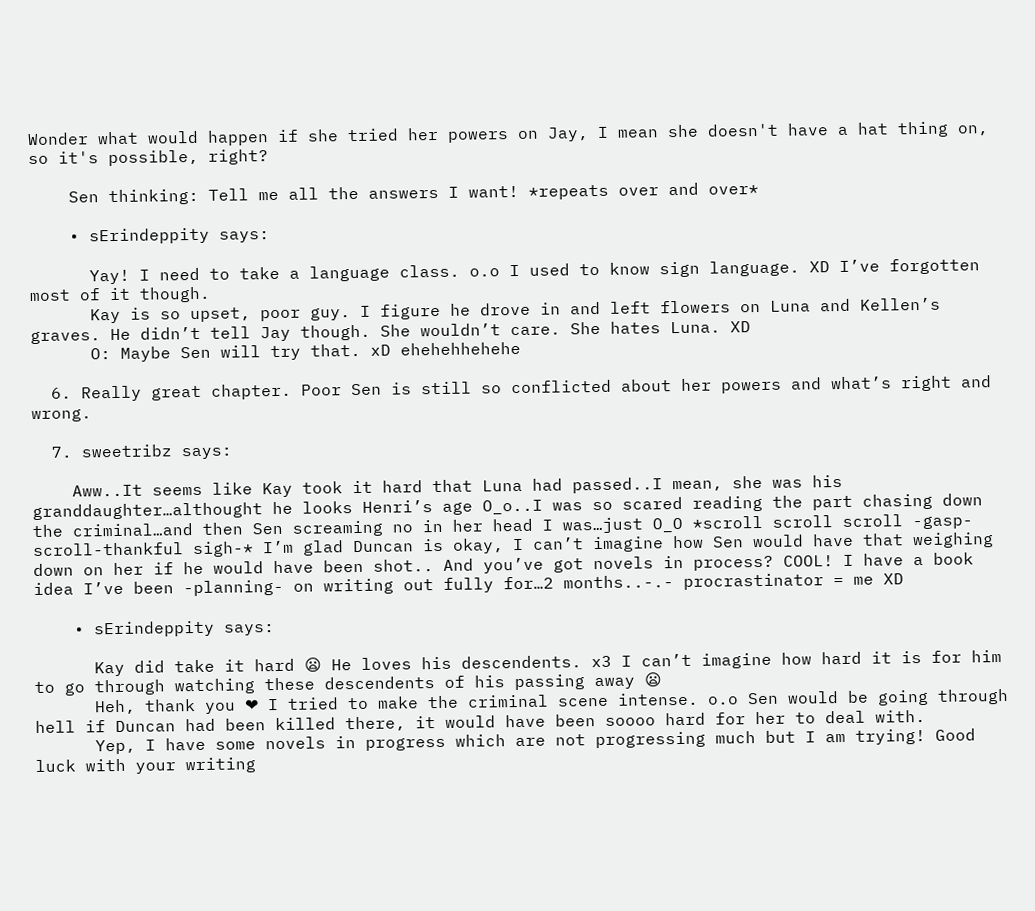Wonder what would happen if she tried her powers on Jay, I mean she doesn't have a hat thing on, so it's possible, right?

    Sen thinking: Tell me all the answers I want! *repeats over and over*

    • sErindeppity says:

      Yay! I need to take a language class. o.o I used to know sign language. XD I’ve forgotten most of it though.
      Kay is so upset, poor guy. I figure he drove in and left flowers on Luna and Kellen’s graves. He didn’t tell Jay though. She wouldn’t care. She hates Luna. XD
      O: Maybe Sen will try that. xD ehehehhehehe

  6. Really great chapter. Poor Sen is still so conflicted about her powers and what’s right and wrong.

  7. sweetribz says:

    Aww..It seems like Kay took it hard that Luna had passed..I mean, she was his granddaughter…althought he looks Henri’s age O_o..I was so scared reading the part chasing down the criminal…and then Sen screaming no in her head I was…just O_O *scroll scroll scroll -gasp- scroll-thankful sigh-* I’m glad Duncan is okay, I can’t imagine how Sen would have that weighing down on her if he would have been shot.. And you’ve got novels in process? COOL! I have a book idea I’ve been -planning- on writing out fully for…2 months..-.- procrastinator = me XD

    • sErindeppity says:

      Kay did take it hard 😦 He loves his descendents. x3 I can’t imagine how hard it is for him to go through watching these descendents of his passing away 😦
      Heh, thank you ❤ I tried to make the criminal scene intense. o.o Sen would be going through hell if Duncan had been killed there, it would have been soooo hard for her to deal with.
      Yep, I have some novels in progress which are not progressing much but I am trying! Good luck with your writing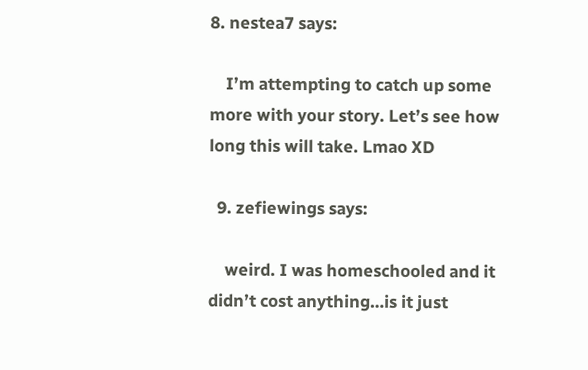8. nestea7 says:

    I’m attempting to catch up some more with your story. Let’s see how long this will take. Lmao XD

  9. zefiewings says:

    weird. I was homeschooled and it didn’t cost anything…is it just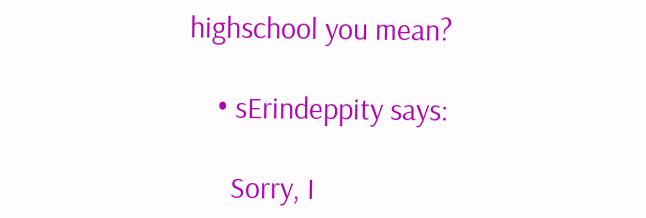highschool you mean?

    • sErindeppity says:

      Sorry, I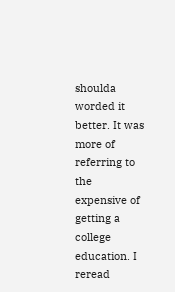shoulda worded it better. It was more of referring to the expensive of getting a college education. I reread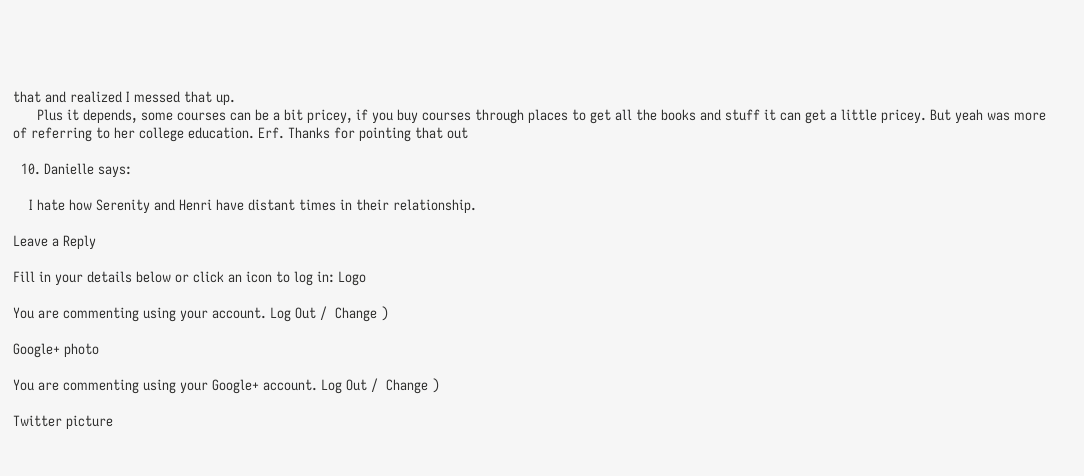that and realized I messed that up.
      Plus it depends, some courses can be a bit pricey, if you buy courses through places to get all the books and stuff it can get a little pricey. But yeah was more of referring to her college education. Erf. Thanks for pointing that out

  10. Danielle says:

    I hate how Serenity and Henri have distant times in their relationship.

Leave a Reply

Fill in your details below or click an icon to log in: Logo

You are commenting using your account. Log Out /  Change )

Google+ photo

You are commenting using your Google+ account. Log Out /  Change )

Twitter picture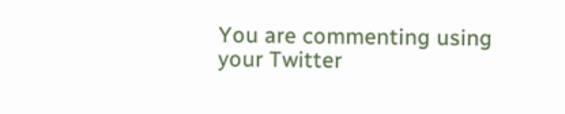You are commenting using your Twitter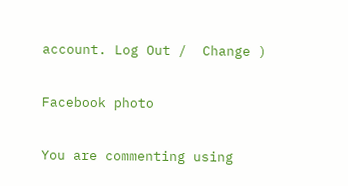account. Log Out /  Change )

Facebook photo

You are commenting using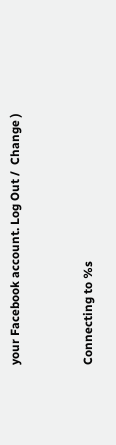your Facebook account. Log Out /  Change )


Connecting to %s